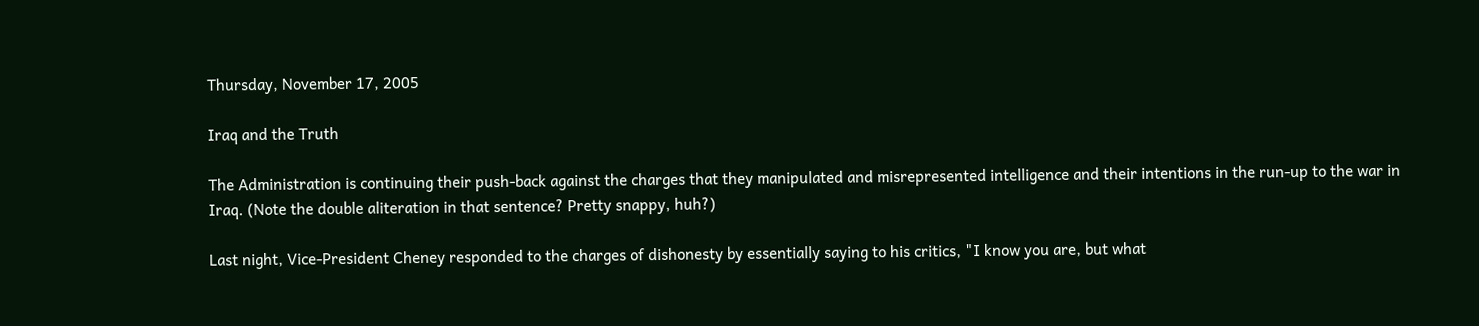Thursday, November 17, 2005

Iraq and the Truth

The Administration is continuing their push-back against the charges that they manipulated and misrepresented intelligence and their intentions in the run-up to the war in Iraq. (Note the double aliteration in that sentence? Pretty snappy, huh?)

Last night, Vice-President Cheney responded to the charges of dishonesty by essentially saying to his critics, "I know you are, but what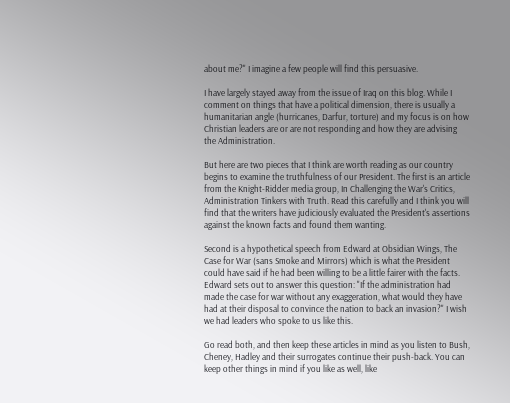about me?" I imagine a few people will find this persuasive.

I have largely stayed away from the issue of Iraq on this blog. While I comment on things that have a political dimension, there is usually a humanitarian angle (hurricanes, Darfur, torture) and my focus is on how Christian leaders are or are not responding and how they are advising the Administration.

But here are two pieces that I think are worth reading as our country begins to examine the truthfulness of our President. The first is an article from the Knight-Ridder media group, In Challenging the War's Critics, Administration Tinkers with Truth. Read this carefully and I think you will find that the writers have judiciously evaluated the President's assertions against the known facts and found them wanting.

Second is a hypothetical speech from Edward at Obsidian Wings, The Case for War (sans Smoke and Mirrors) which is what the President could have said if he had been willing to be a little fairer with the facts. Edward sets out to answer this question: "If the administration had made the case for war without any exaggeration, what would they have had at their disposal to convince the nation to back an invasion?" I wish we had leaders who spoke to us like this.

Go read both, and then keep these articles in mind as you listen to Bush, Cheney, Hadley and their surrogates continue their push-back. You can keep other things in mind if you like as well, like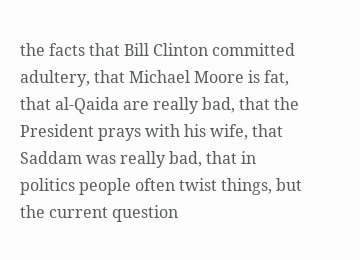the facts that Bill Clinton committed adultery, that Michael Moore is fat, that al-Qaida are really bad, that the President prays with his wife, that Saddam was really bad, that in politics people often twist things, but the current question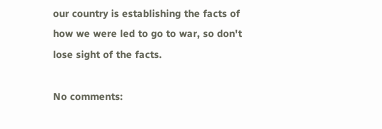our country is establishing the facts of how we were led to go to war, so don't lose sight of the facts.

No comments: